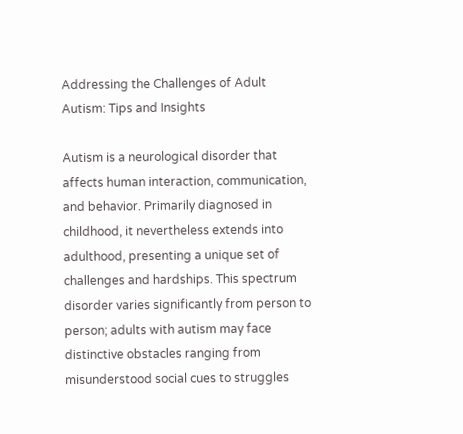Addressing the Challenges of Adult Autism: Tips and Insights

Autism is a neurological disorder that affects human interaction, communication, and behavior. Primarily diagnosed in childhood, it nevertheless extends into adulthood, presenting a unique set of challenges and hardships. This spectrum disorder varies significantly from person to person; adults with autism may face distinctive obstacles ranging from misunderstood social cues to struggles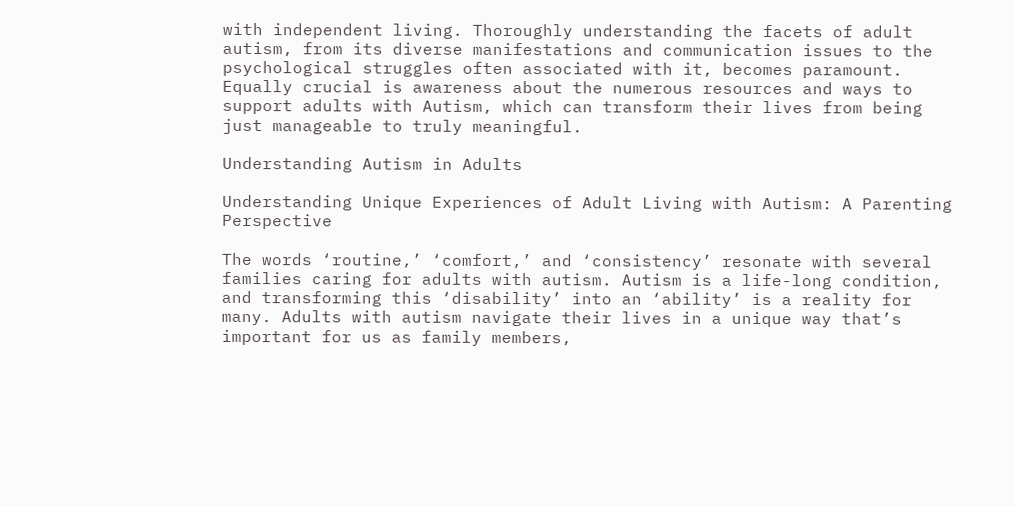with independent living. Thoroughly understanding the facets of adult autism, from its diverse manifestations and communication issues to the psychological struggles often associated with it, becomes paramount. Equally crucial is awareness about the numerous resources and ways to support adults with Autism, which can transform their lives from being just manageable to truly meaningful.

Understanding Autism in Adults

Understanding Unique Experiences of Adult Living with Autism: A Parenting Perspective

The words ‘routine,’ ‘comfort,’ and ‘consistency’ resonate with several families caring for adults with autism. Autism is a life-long condition, and transforming this ‘disability’ into an ‘ability’ is a reality for many. Adults with autism navigate their lives in a unique way that’s important for us as family members,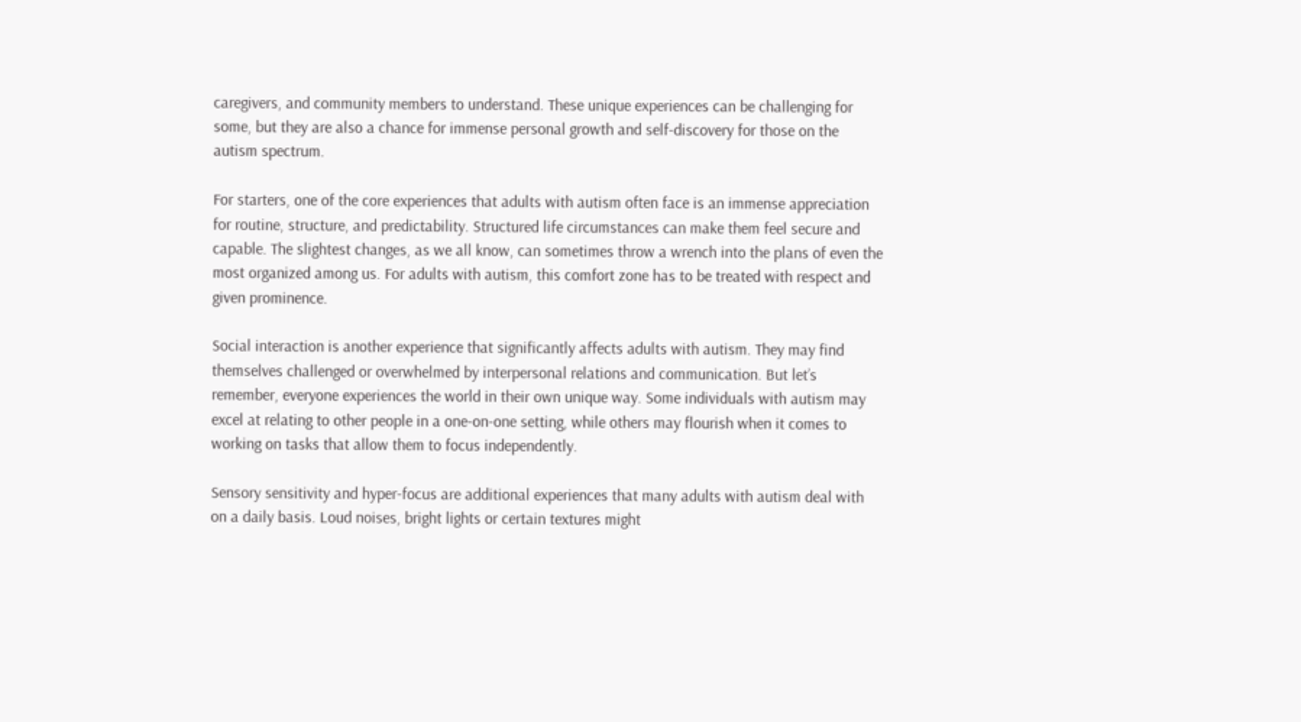caregivers, and community members to understand. These unique experiences can be challenging for some, but they are also a chance for immense personal growth and self-discovery for those on the autism spectrum.

For starters, one of the core experiences that adults with autism often face is an immense appreciation for routine, structure, and predictability. Structured life circumstances can make them feel secure and capable. The slightest changes, as we all know, can sometimes throw a wrench into the plans of even the most organized among us. For adults with autism, this comfort zone has to be treated with respect and given prominence.

Social interaction is another experience that significantly affects adults with autism. They may find themselves challenged or overwhelmed by interpersonal relations and communication. But let’s remember, everyone experiences the world in their own unique way. Some individuals with autism may excel at relating to other people in a one-on-one setting, while others may flourish when it comes to working on tasks that allow them to focus independently.

Sensory sensitivity and hyper-focus are additional experiences that many adults with autism deal with on a daily basis. Loud noises, bright lights or certain textures might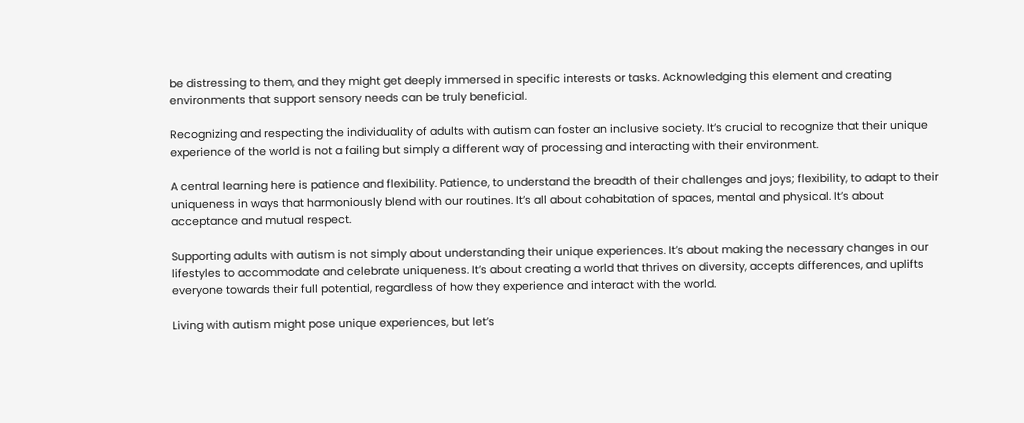be distressing to them, and they might get deeply immersed in specific interests or tasks. Acknowledging this element and creating environments that support sensory needs can be truly beneficial.

Recognizing and respecting the individuality of adults with autism can foster an inclusive society. It’s crucial to recognize that their unique experience of the world is not a failing but simply a different way of processing and interacting with their environment.

A central learning here is patience and flexibility. Patience, to understand the breadth of their challenges and joys; flexibility, to adapt to their uniqueness in ways that harmoniously blend with our routines. It’s all about cohabitation of spaces, mental and physical. It’s about acceptance and mutual respect.

Supporting adults with autism is not simply about understanding their unique experiences. It’s about making the necessary changes in our lifestyles to accommodate and celebrate uniqueness. It’s about creating a world that thrives on diversity, accepts differences, and uplifts everyone towards their full potential, regardless of how they experience and interact with the world.

Living with autism might pose unique experiences, but let’s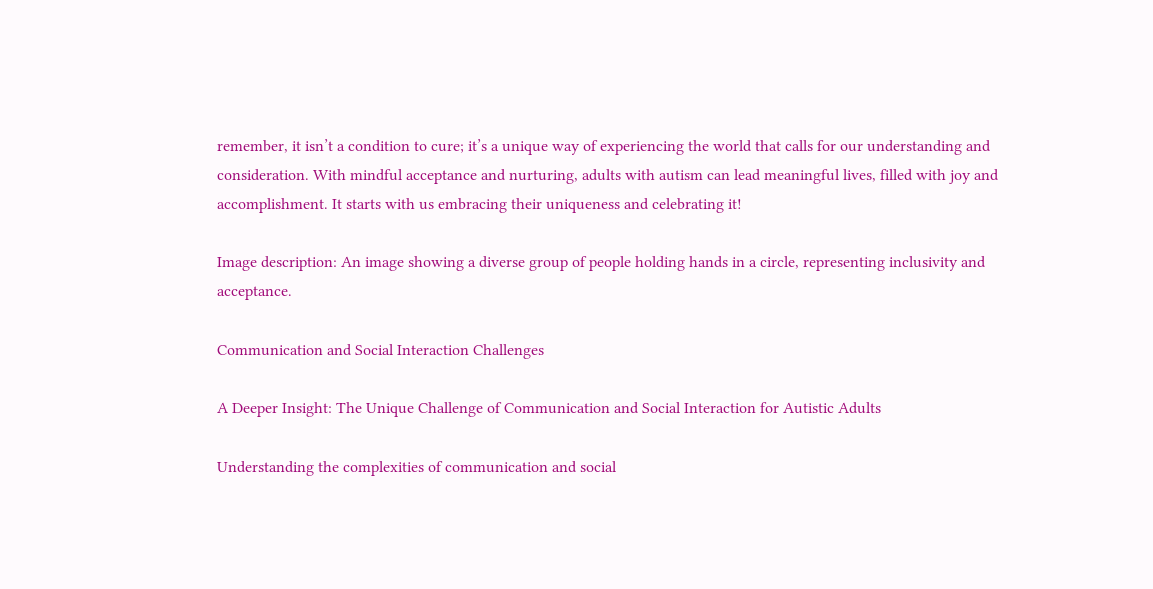remember, it isn’t a condition to cure; it’s a unique way of experiencing the world that calls for our understanding and consideration. With mindful acceptance and nurturing, adults with autism can lead meaningful lives, filled with joy and accomplishment. It starts with us embracing their uniqueness and celebrating it!

Image description: An image showing a diverse group of people holding hands in a circle, representing inclusivity and acceptance.

Communication and Social Interaction Challenges

A Deeper Insight: The Unique Challenge of Communication and Social Interaction for Autistic Adults

Understanding the complexities of communication and social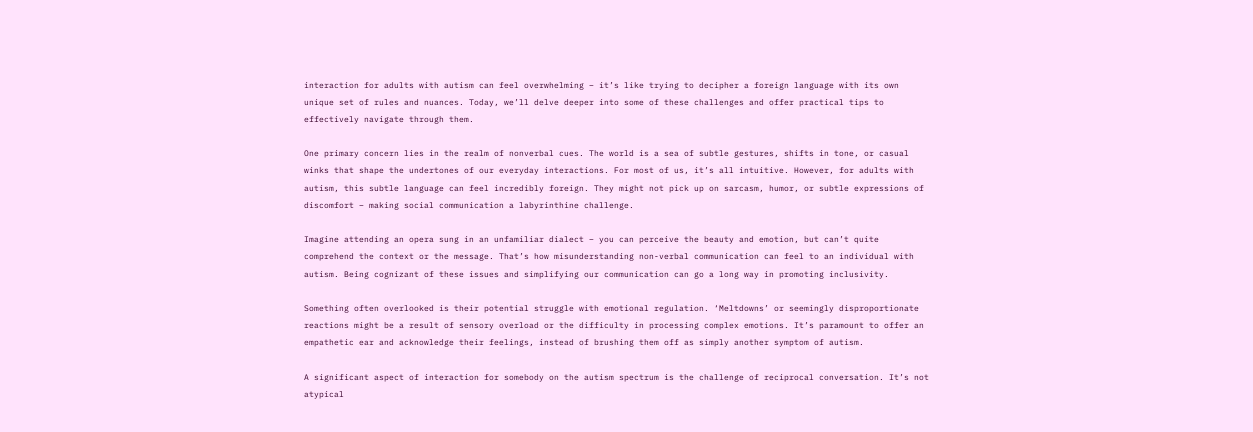interaction for adults with autism can feel overwhelming – it’s like trying to decipher a foreign language with its own unique set of rules and nuances. Today, we’ll delve deeper into some of these challenges and offer practical tips to effectively navigate through them.

One primary concern lies in the realm of nonverbal cues. The world is a sea of subtle gestures, shifts in tone, or casual winks that shape the undertones of our everyday interactions. For most of us, it’s all intuitive. However, for adults with autism, this subtle language can feel incredibly foreign. They might not pick up on sarcasm, humor, or subtle expressions of discomfort – making social communication a labyrinthine challenge.

Imagine attending an opera sung in an unfamiliar dialect – you can perceive the beauty and emotion, but can’t quite comprehend the context or the message. That’s how misunderstanding non-verbal communication can feel to an individual with autism. Being cognizant of these issues and simplifying our communication can go a long way in promoting inclusivity.

Something often overlooked is their potential struggle with emotional regulation. ‘Meltdowns’ or seemingly disproportionate reactions might be a result of sensory overload or the difficulty in processing complex emotions. It’s paramount to offer an empathetic ear and acknowledge their feelings, instead of brushing them off as simply another symptom of autism.

A significant aspect of interaction for somebody on the autism spectrum is the challenge of reciprocal conversation. It’s not atypical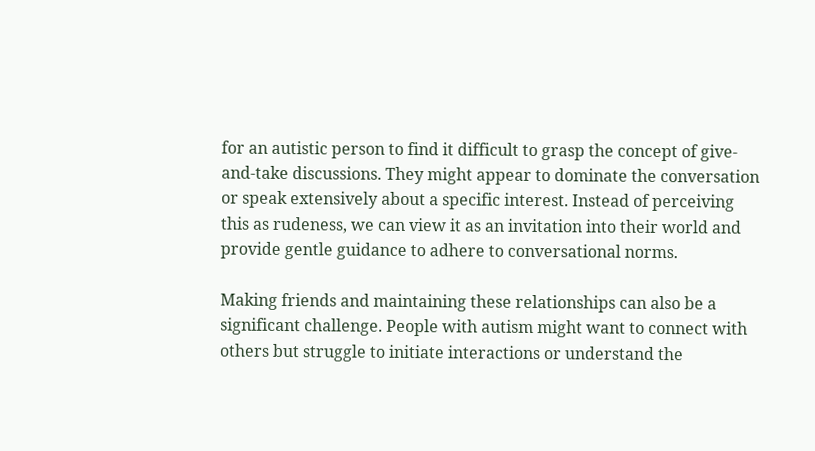for an autistic person to find it difficult to grasp the concept of give-and-take discussions. They might appear to dominate the conversation or speak extensively about a specific interest. Instead of perceiving this as rudeness, we can view it as an invitation into their world and provide gentle guidance to adhere to conversational norms.

Making friends and maintaining these relationships can also be a significant challenge. People with autism might want to connect with others but struggle to initiate interactions or understand the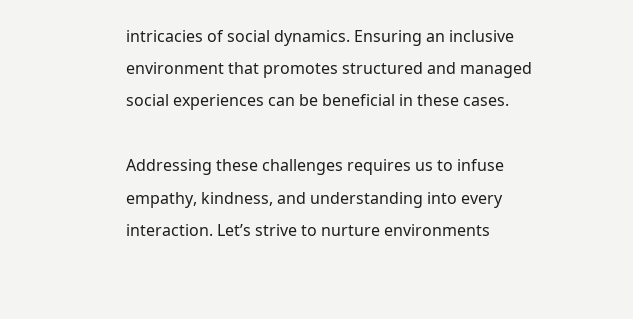intricacies of social dynamics. Ensuring an inclusive environment that promotes structured and managed social experiences can be beneficial in these cases.

Addressing these challenges requires us to infuse empathy, kindness, and understanding into every interaction. Let’s strive to nurture environments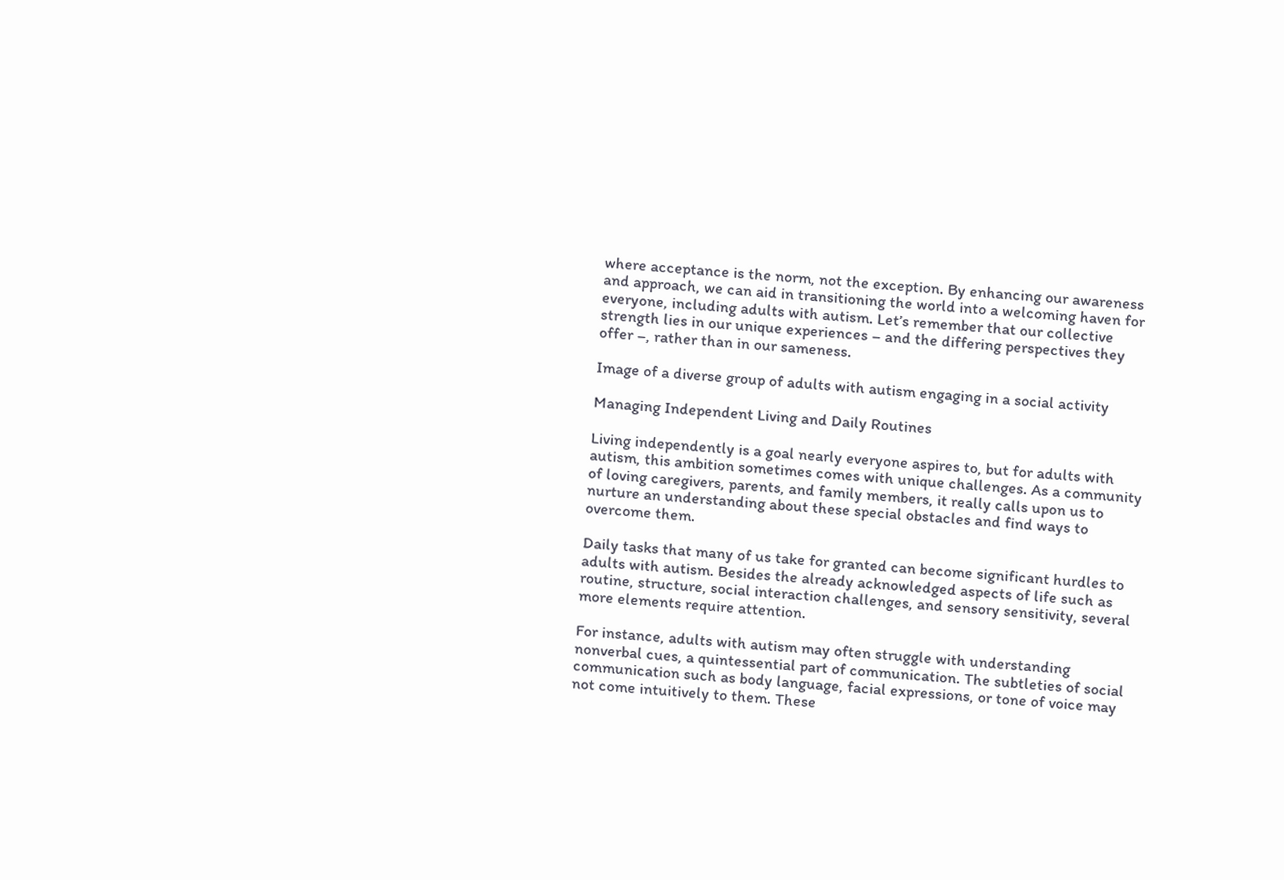where acceptance is the norm, not the exception. By enhancing our awareness and approach, we can aid in transitioning the world into a welcoming haven for everyone, including adults with autism. Let’s remember that our collective strength lies in our unique experiences – and the differing perspectives they offer –, rather than in our sameness.

Image of a diverse group of adults with autism engaging in a social activity

Managing Independent Living and Daily Routines

Living independently is a goal nearly everyone aspires to, but for adults with autism, this ambition sometimes comes with unique challenges. As a community of loving caregivers, parents, and family members, it really calls upon us to nurture an understanding about these special obstacles and find ways to overcome them.

Daily tasks that many of us take for granted can become significant hurdles to adults with autism. Besides the already acknowledged aspects of life such as routine, structure, social interaction challenges, and sensory sensitivity, several more elements require attention.

For instance, adults with autism may often struggle with understanding nonverbal cues, a quintessential part of communication. The subtleties of social communication such as body language, facial expressions, or tone of voice may not come intuitively to them. These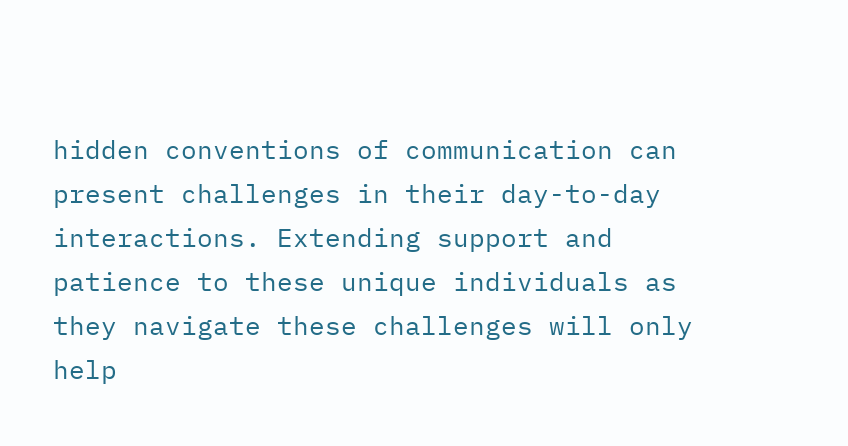hidden conventions of communication can present challenges in their day-to-day interactions. Extending support and patience to these unique individuals as they navigate these challenges will only help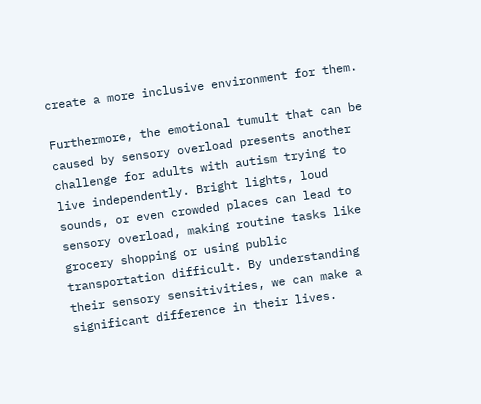create a more inclusive environment for them.

Furthermore, the emotional tumult that can be caused by sensory overload presents another challenge for adults with autism trying to live independently. Bright lights, loud sounds, or even crowded places can lead to sensory overload, making routine tasks like grocery shopping or using public transportation difficult. By understanding their sensory sensitivities, we can make a significant difference in their lives.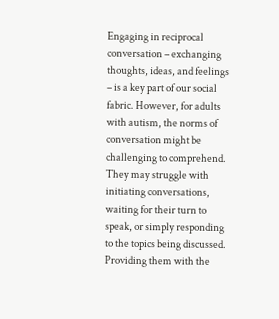Engaging in reciprocal conversation – exchanging thoughts, ideas, and feelings – is a key part of our social fabric. However, for adults with autism, the norms of conversation might be challenging to comprehend. They may struggle with initiating conversations, waiting for their turn to speak, or simply responding to the topics being discussed. Providing them with the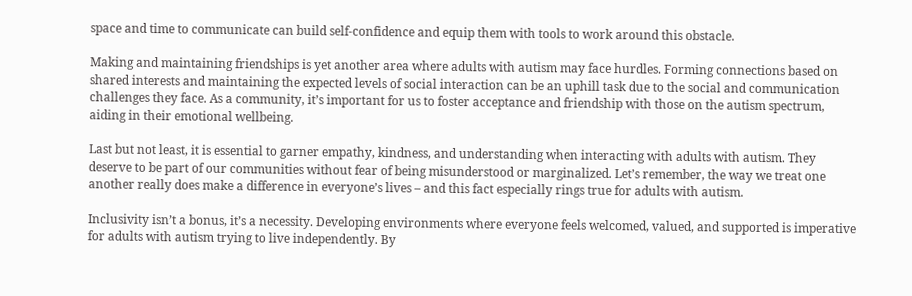space and time to communicate can build self-confidence and equip them with tools to work around this obstacle.

Making and maintaining friendships is yet another area where adults with autism may face hurdles. Forming connections based on shared interests and maintaining the expected levels of social interaction can be an uphill task due to the social and communication challenges they face. As a community, it’s important for us to foster acceptance and friendship with those on the autism spectrum, aiding in their emotional wellbeing.

Last but not least, it is essential to garner empathy, kindness, and understanding when interacting with adults with autism. They deserve to be part of our communities without fear of being misunderstood or marginalized. Let’s remember, the way we treat one another really does make a difference in everyone’s lives – and this fact especially rings true for adults with autism.

Inclusivity isn’t a bonus, it’s a necessity. Developing environments where everyone feels welcomed, valued, and supported is imperative for adults with autism trying to live independently. By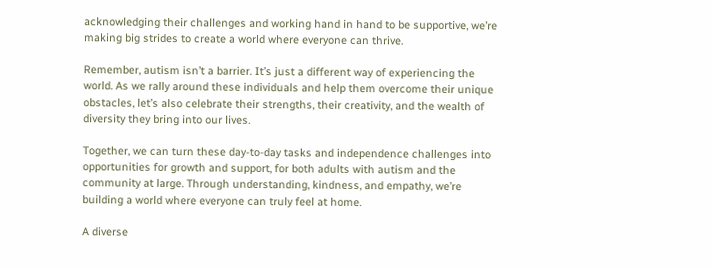acknowledging their challenges and working hand in hand to be supportive, we’re making big strides to create a world where everyone can thrive.

Remember, autism isn’t a barrier. It’s just a different way of experiencing the world. As we rally around these individuals and help them overcome their unique obstacles, let’s also celebrate their strengths, their creativity, and the wealth of diversity they bring into our lives.

Together, we can turn these day-to-day tasks and independence challenges into opportunities for growth and support, for both adults with autism and the community at large. Through understanding, kindness, and empathy, we’re building a world where everyone can truly feel at home.

A diverse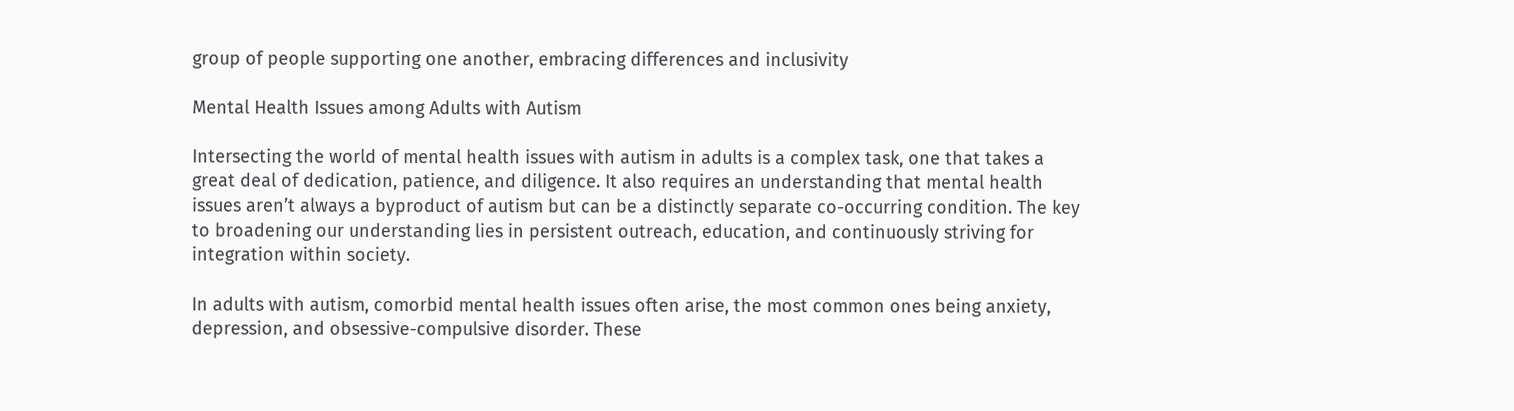group of people supporting one another, embracing differences and inclusivity

Mental Health Issues among Adults with Autism

Intersecting the world of mental health issues with autism in adults is a complex task, one that takes a great deal of dedication, patience, and diligence. It also requires an understanding that mental health issues aren’t always a byproduct of autism but can be a distinctly separate co-occurring condition. The key to broadening our understanding lies in persistent outreach, education, and continuously striving for integration within society.

In adults with autism, comorbid mental health issues often arise, the most common ones being anxiety, depression, and obsessive-compulsive disorder. These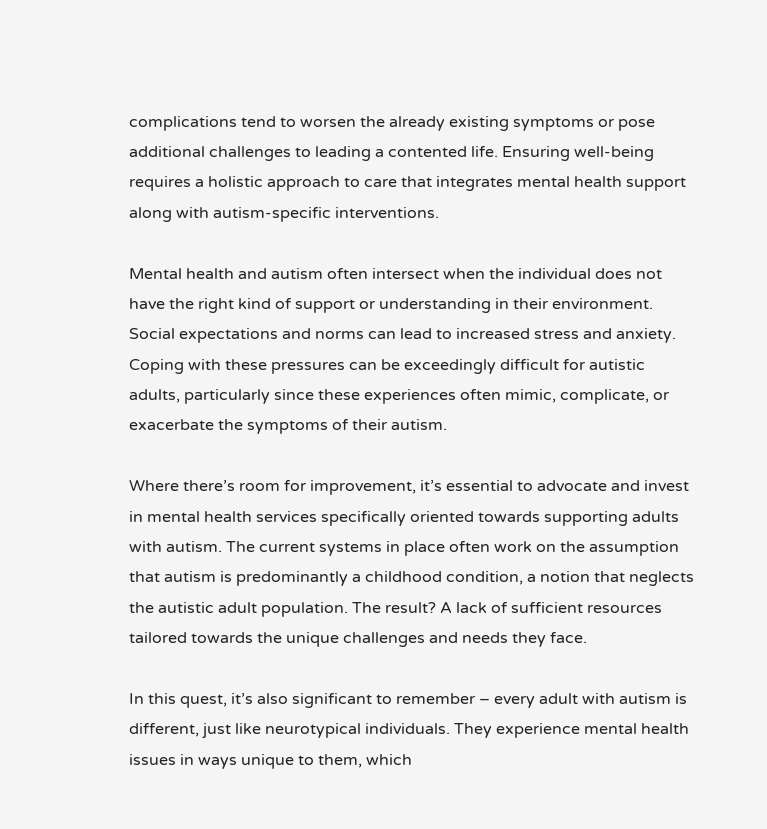complications tend to worsen the already existing symptoms or pose additional challenges to leading a contented life. Ensuring well-being requires a holistic approach to care that integrates mental health support along with autism-specific interventions.

Mental health and autism often intersect when the individual does not have the right kind of support or understanding in their environment. Social expectations and norms can lead to increased stress and anxiety. Coping with these pressures can be exceedingly difficult for autistic adults, particularly since these experiences often mimic, complicate, or exacerbate the symptoms of their autism.

Where there’s room for improvement, it’s essential to advocate and invest in mental health services specifically oriented towards supporting adults with autism. The current systems in place often work on the assumption that autism is predominantly a childhood condition, a notion that neglects the autistic adult population. The result? A lack of sufficient resources tailored towards the unique challenges and needs they face.

In this quest, it’s also significant to remember – every adult with autism is different, just like neurotypical individuals. They experience mental health issues in ways unique to them, which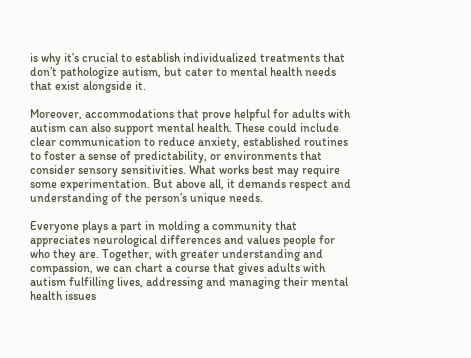is why it’s crucial to establish individualized treatments that don’t pathologize autism, but cater to mental health needs that exist alongside it.

Moreover, accommodations that prove helpful for adults with autism can also support mental health. These could include clear communication to reduce anxiety, established routines to foster a sense of predictability, or environments that consider sensory sensitivities. What works best may require some experimentation. But above all, it demands respect and understanding of the person’s unique needs.

Everyone plays a part in molding a community that appreciates neurological differences and values people for who they are. Together, with greater understanding and compassion, we can chart a course that gives adults with autism fulfilling lives, addressing and managing their mental health issues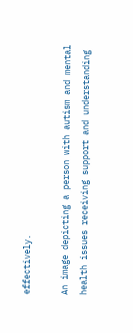effectively.

An image depicting a person with autism and mental health issues receiving support and understanding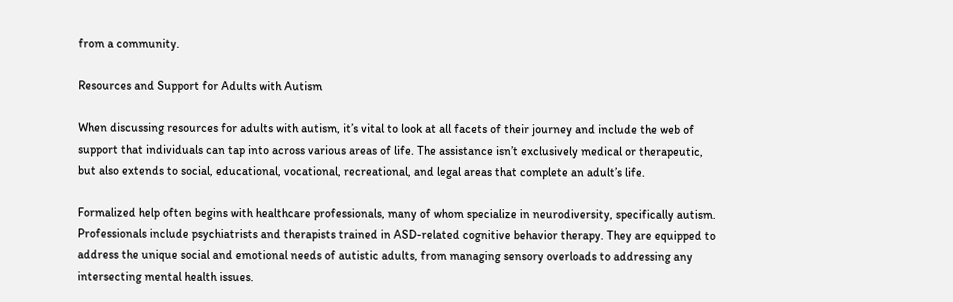from a community.

Resources and Support for Adults with Autism

When discussing resources for adults with autism, it’s vital to look at all facets of their journey and include the web of support that individuals can tap into across various areas of life. The assistance isn’t exclusively medical or therapeutic, but also extends to social, educational, vocational, recreational, and legal areas that complete an adult’s life.

Formalized help often begins with healthcare professionals, many of whom specialize in neurodiversity, specifically autism. Professionals include psychiatrists and therapists trained in ASD-related cognitive behavior therapy. They are equipped to address the unique social and emotional needs of autistic adults, from managing sensory overloads to addressing any intersecting mental health issues.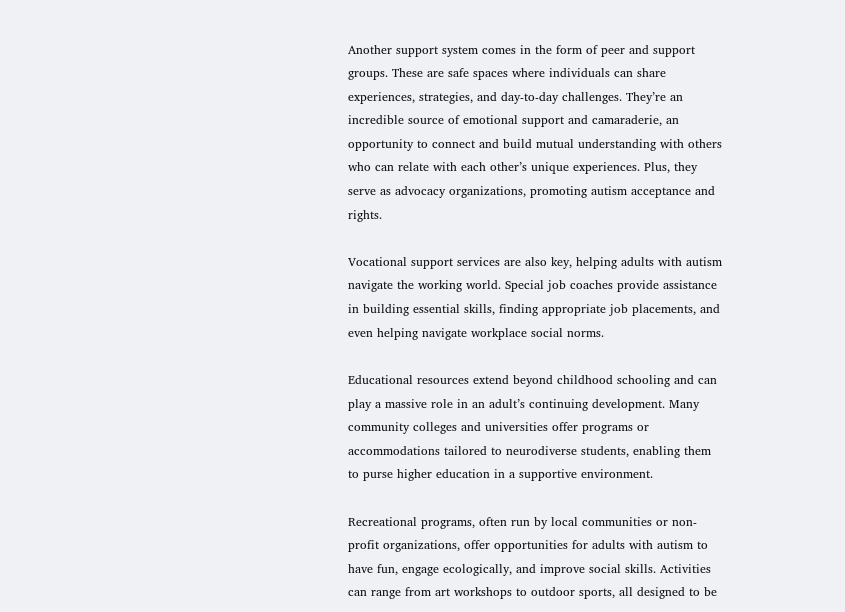Another support system comes in the form of peer and support groups. These are safe spaces where individuals can share experiences, strategies, and day-to-day challenges. They’re an incredible source of emotional support and camaraderie, an opportunity to connect and build mutual understanding with others who can relate with each other’s unique experiences. Plus, they serve as advocacy organizations, promoting autism acceptance and rights.

Vocational support services are also key, helping adults with autism navigate the working world. Special job coaches provide assistance in building essential skills, finding appropriate job placements, and even helping navigate workplace social norms.

Educational resources extend beyond childhood schooling and can play a massive role in an adult’s continuing development. Many community colleges and universities offer programs or accommodations tailored to neurodiverse students, enabling them to purse higher education in a supportive environment.

Recreational programs, often run by local communities or non-profit organizations, offer opportunities for adults with autism to have fun, engage ecologically, and improve social skills. Activities can range from art workshops to outdoor sports, all designed to be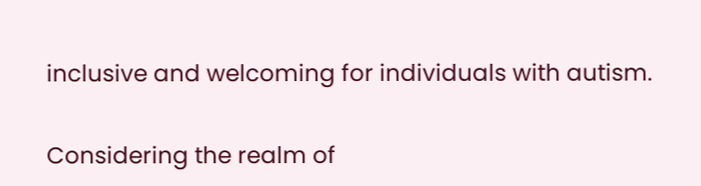inclusive and welcoming for individuals with autism.

Considering the realm of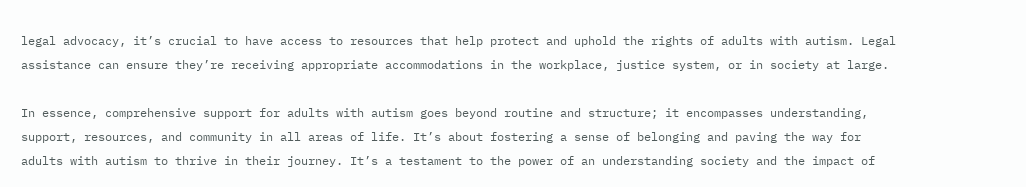legal advocacy, it’s crucial to have access to resources that help protect and uphold the rights of adults with autism. Legal assistance can ensure they’re receiving appropriate accommodations in the workplace, justice system, or in society at large.

In essence, comprehensive support for adults with autism goes beyond routine and structure; it encompasses understanding, support, resources, and community in all areas of life. It’s about fostering a sense of belonging and paving the way for adults with autism to thrive in their journey. It’s a testament to the power of an understanding society and the impact of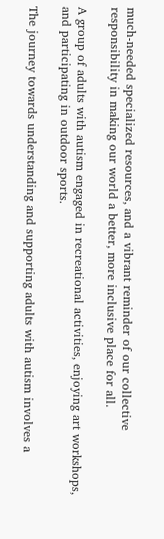much-needed specialized resources, and a vibrant reminder of our collective responsibility in making our world a better, more inclusive place for all.

A group of adults with autism engaged in recreational activities, enjoying art workshops, and participating in outdoor sports.

The journey towards understanding and supporting adults with autism involves a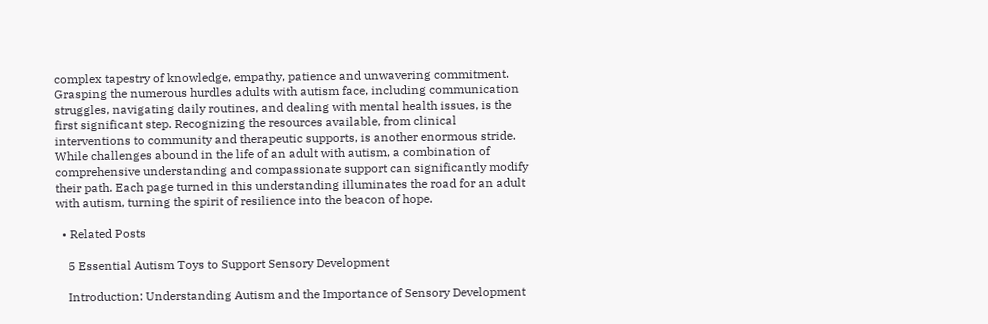complex tapestry of knowledge, empathy, patience and unwavering commitment. Grasping the numerous hurdles adults with autism face, including communication struggles, navigating daily routines, and dealing with mental health issues, is the first significant step. Recognizing the resources available, from clinical interventions to community and therapeutic supports, is another enormous stride. While challenges abound in the life of an adult with autism, a combination of comprehensive understanding and compassionate support can significantly modify their path. Each page turned in this understanding illuminates the road for an adult with autism, turning the spirit of resilience into the beacon of hope.

  • Related Posts

    5 Essential Autism Toys to Support Sensory Development

    Introduction: Understanding Autism and the Importance of Sensory Development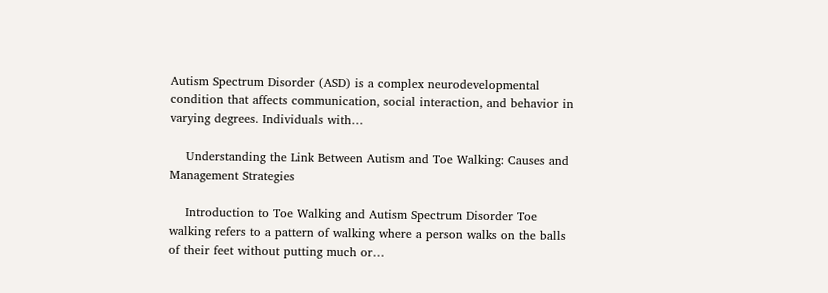Autism Spectrum Disorder (ASD) is a complex neurodevelopmental condition that affects communication, social interaction, and behavior in varying degrees. Individuals with…

    Understanding the Link Between Autism and Toe Walking: Causes and Management Strategies

    Introduction to Toe Walking and Autism Spectrum Disorder Toe walking refers to a pattern of walking where a person walks on the balls of their feet without putting much or…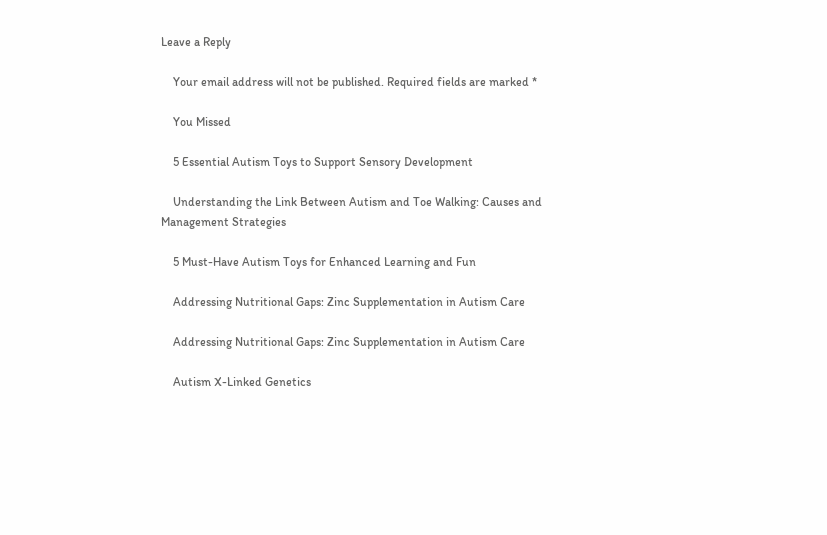Leave a Reply

    Your email address will not be published. Required fields are marked *

    You Missed

    5 Essential Autism Toys to Support Sensory Development

    Understanding the Link Between Autism and Toe Walking: Causes and Management Strategies

    5 Must-Have Autism Toys for Enhanced Learning and Fun

    Addressing Nutritional Gaps: Zinc Supplementation in Autism Care

    Addressing Nutritional Gaps: Zinc Supplementation in Autism Care

    Autism X-Linked Genetics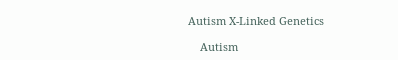Autism X-Linked Genetics

    Autism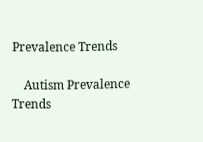Prevalence Trends

    Autism Prevalence Trends